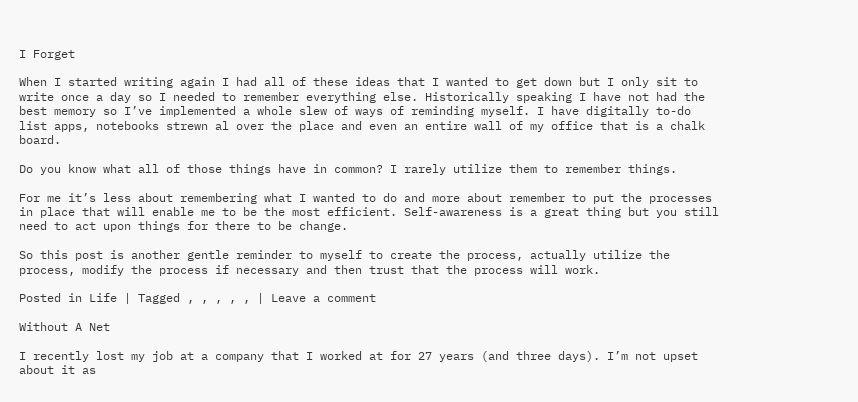I Forget

When I started writing again I had all of these ideas that I wanted to get down but I only sit to write once a day so I needed to remember everything else. Historically speaking I have not had the best memory so I’ve implemented a whole slew of ways of reminding myself. I have digitally to-do list apps, notebooks strewn al over the place and even an entire wall of my office that is a chalk board.

Do you know what all of those things have in common? I rarely utilize them to remember things.

For me it’s less about remembering what I wanted to do and more about remember to put the processes in place that will enable me to be the most efficient. Self-awareness is a great thing but you still need to act upon things for there to be change.

So this post is another gentle reminder to myself to create the process, actually utilize the process, modify the process if necessary and then trust that the process will work.

Posted in Life | Tagged , , , , , | Leave a comment

Without A Net

I recently lost my job at a company that I worked at for 27 years (and three days). I’m not upset about it as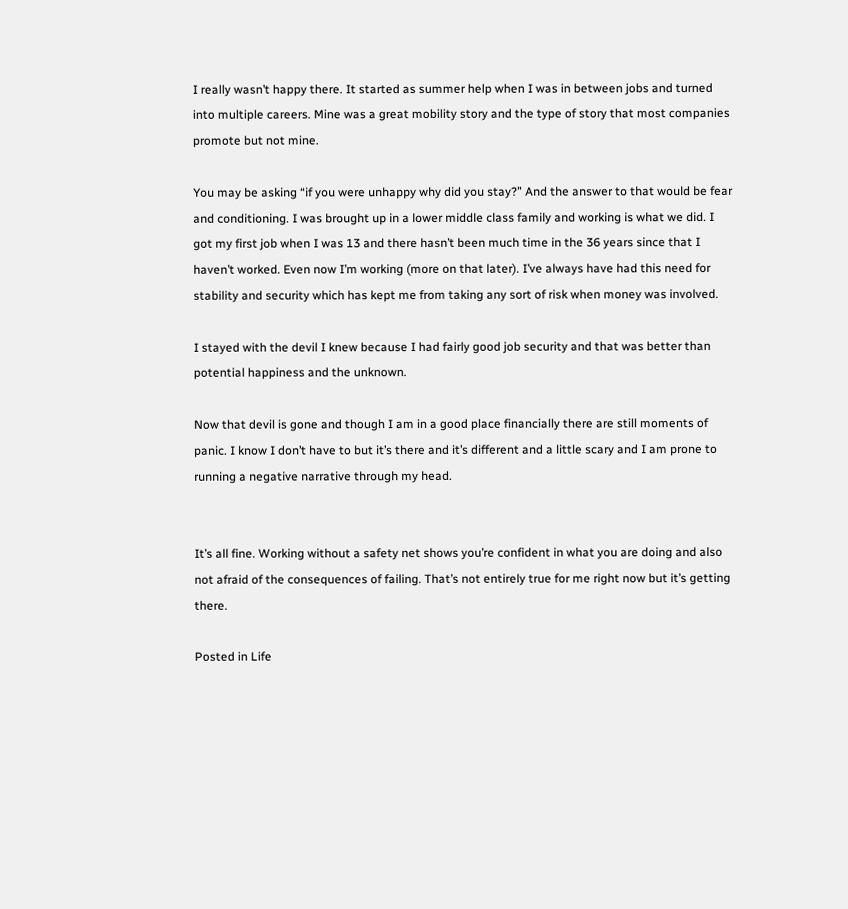I really wasn’t happy there. It started as summer help when I was in between jobs and turned into multiple careers. Mine was a great mobility story and the type of story that most companies promote but not mine.

You may be asking “if you were unhappy why did you stay?” And the answer to that would be fear and conditioning. I was brought up in a lower middle class family and working is what we did. I got my first job when I was 13 and there hasn’t been much time in the 36 years since that I haven’t worked. Even now I’m working (more on that later). I’ve always have had this need for stability and security which has kept me from taking any sort of risk when money was involved.

I stayed with the devil I knew because I had fairly good job security and that was better than potential happiness and the unknown.

Now that devil is gone and though I am in a good place financially there are still moments of panic. I know I don’t have to but it’s there and it’s different and a little scary and I am prone to running a negative narrative through my head.


It’s all fine. Working without a safety net shows you’re confident in what you are doing and also not afraid of the consequences of failing. That’s not entirely true for me right now but it’s getting there.

Posted in Life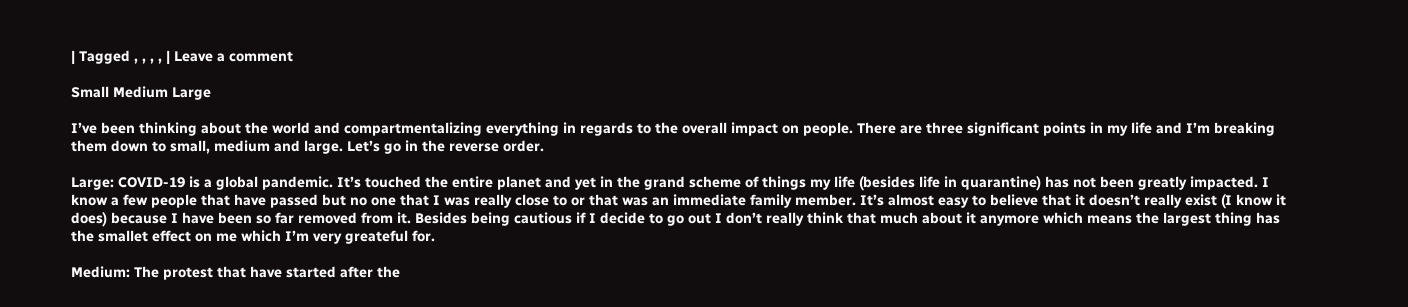| Tagged , , , , | Leave a comment

Small Medium Large

I’ve been thinking about the world and compartmentalizing everything in regards to the overall impact on people. There are three significant points in my life and I’m breaking them down to small, medium and large. Let’s go in the reverse order.

Large: COVID-19 is a global pandemic. It’s touched the entire planet and yet in the grand scheme of things my life (besides life in quarantine) has not been greatly impacted. I know a few people that have passed but no one that I was really close to or that was an immediate family member. It’s almost easy to believe that it doesn’t really exist (I know it does) because I have been so far removed from it. Besides being cautious if I decide to go out I don’t really think that much about it anymore which means the largest thing has the smallet effect on me which I’m very greateful for.

Medium: The protest that have started after the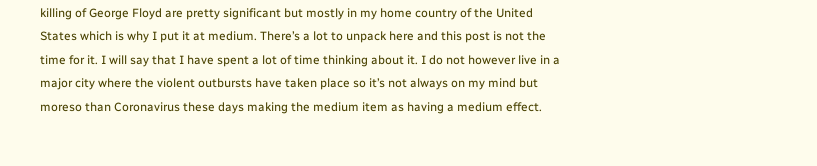killing of George Floyd are pretty significant but mostly in my home country of the United States which is why I put it at medium. There’s a lot to unpack here and this post is not the time for it. I will say that I have spent a lot of time thinking about it. I do not however live in a major city where the violent outbursts have taken place so it’s not always on my mind but moreso than Coronavirus these days making the medium item as having a medium effect.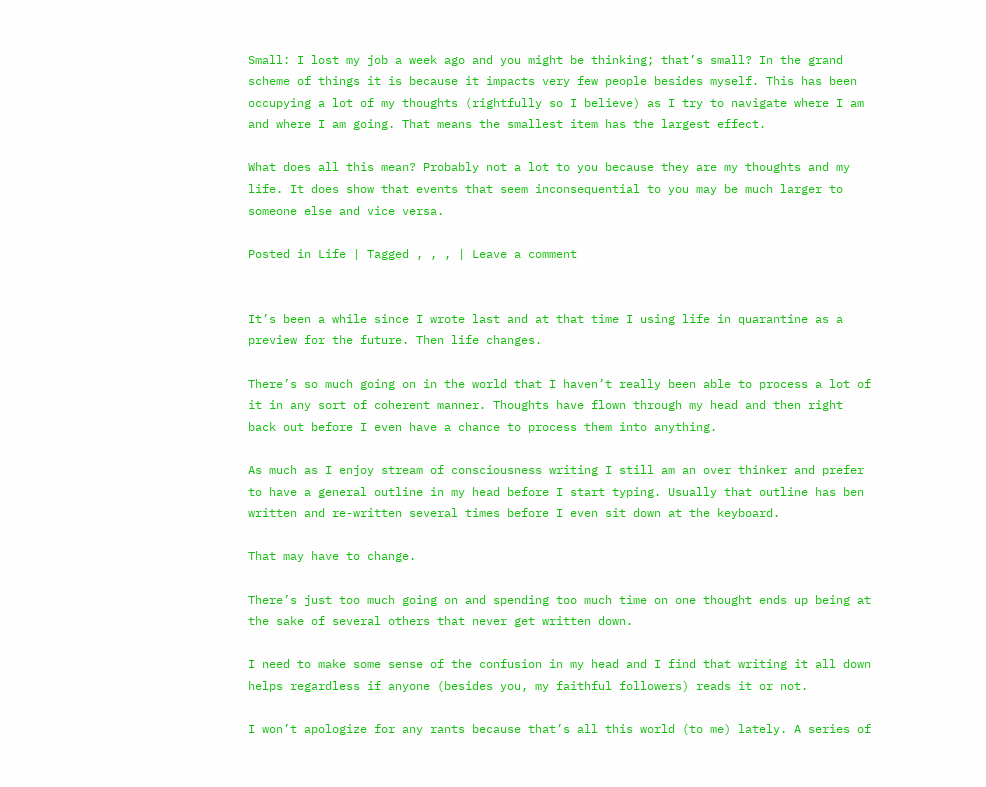Small: I lost my job a week ago and you might be thinking; that’s small? In the grand scheme of things it is because it impacts very few people besides myself. This has been occupying a lot of my thoughts (rightfully so I believe) as I try to navigate where I am and where I am going. That means the smallest item has the largest effect.

What does all this mean? Probably not a lot to you because they are my thoughts and my life. It does show that events that seem inconsequential to you may be much larger to someone else and vice versa.

Posted in Life | Tagged , , , | Leave a comment


It’s been a while since I wrote last and at that time I using life in quarantine as a preview for the future. Then life changes.

There’s so much going on in the world that I haven’t really been able to process a lot of it in any sort of coherent manner. Thoughts have flown through my head and then right back out before I even have a chance to process them into anything.

As much as I enjoy stream of consciousness writing I still am an over thinker and prefer to have a general outline in my head before I start typing. Usually that outline has ben written and re-written several times before I even sit down at the keyboard.

That may have to change.

There’s just too much going on and spending too much time on one thought ends up being at the sake of several others that never get written down.

I need to make some sense of the confusion in my head and I find that writing it all down helps regardless if anyone (besides you, my faithful followers) reads it or not.

I won’t apologize for any rants because that’s all this world (to me) lately. A series of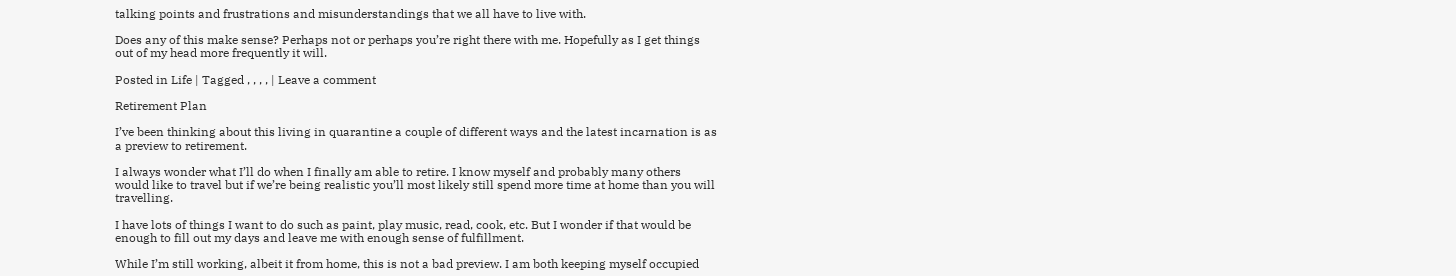talking points and frustrations and misunderstandings that we all have to live with.

Does any of this make sense? Perhaps not or perhaps you’re right there with me. Hopefully as I get things out of my head more frequently it will.

Posted in Life | Tagged , , , , | Leave a comment

Retirement Plan

I’ve been thinking about this living in quarantine a couple of different ways and the latest incarnation is as a preview to retirement.

I always wonder what I’ll do when I finally am able to retire. I know myself and probably many others would like to travel but if we’re being realistic you’ll most likely still spend more time at home than you will travelling.

I have lots of things I want to do such as paint, play music, read, cook, etc. But I wonder if that would be enough to fill out my days and leave me with enough sense of fulfillment.

While I’m still working, albeit it from home, this is not a bad preview. I am both keeping myself occupied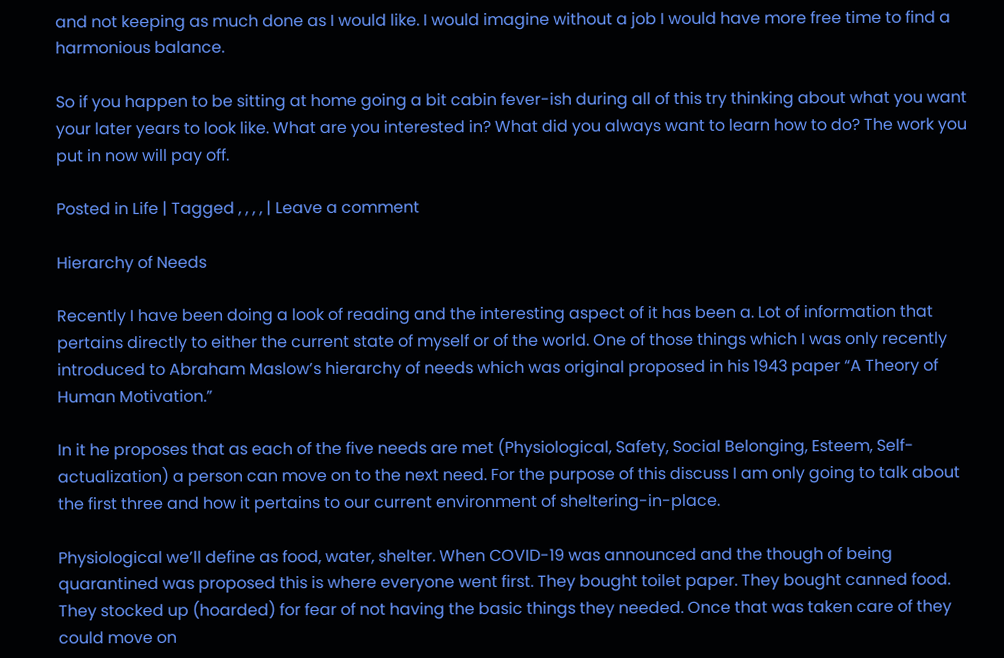and not keeping as much done as I would like. I would imagine without a job I would have more free time to find a harmonious balance.

So if you happen to be sitting at home going a bit cabin fever-ish during all of this try thinking about what you want your later years to look like. What are you interested in? What did you always want to learn how to do? The work you put in now will pay off.

Posted in Life | Tagged , , , , | Leave a comment

Hierarchy of Needs

Recently I have been doing a look of reading and the interesting aspect of it has been a. Lot of information that pertains directly to either the current state of myself or of the world. One of those things which I was only recently introduced to Abraham Maslow’s hierarchy of needs which was original proposed in his 1943 paper “A Theory of Human Motivation.”

In it he proposes that as each of the five needs are met (Physiological, Safety, Social Belonging, Esteem, Self-actualization) a person can move on to the next need. For the purpose of this discuss I am only going to talk about the first three and how it pertains to our current environment of sheltering-in-place.

Physiological we’ll define as food, water, shelter. When COVID-19 was announced and the though of being quarantined was proposed this is where everyone went first. They bought toilet paper. They bought canned food. They stocked up (hoarded) for fear of not having the basic things they needed. Once that was taken care of they could move on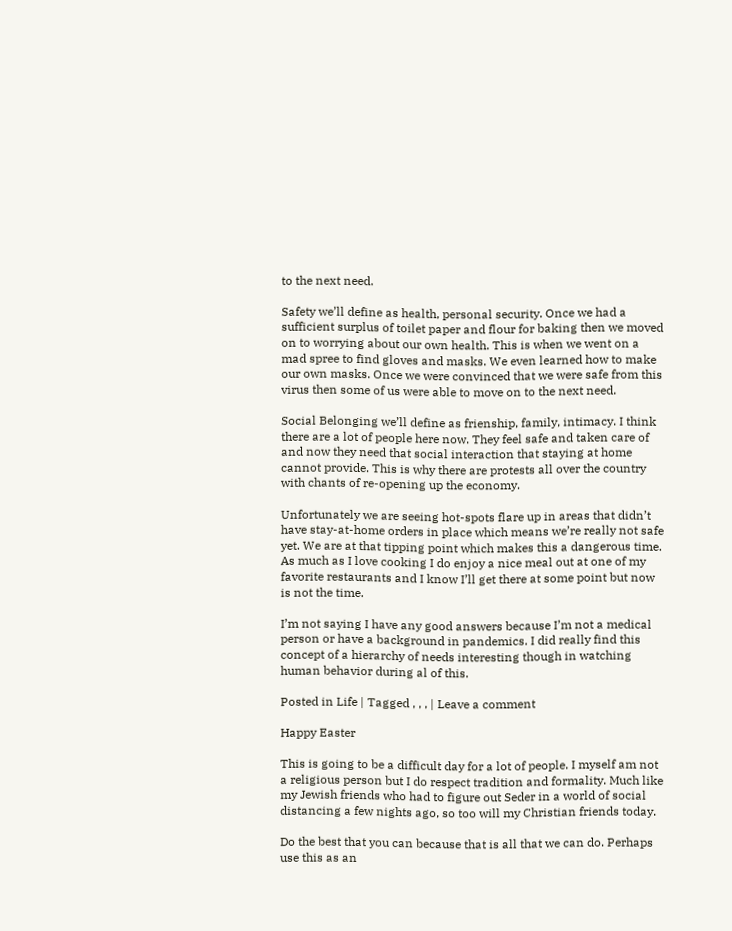to the next need.

Safety we’ll define as health, personal security. Once we had a sufficient surplus of toilet paper and flour for baking then we moved on to worrying about our own health. This is when we went on a mad spree to find gloves and masks. We even learned how to make our own masks. Once we were convinced that we were safe from this virus then some of us were able to move on to the next need.

Social Belonging we’ll define as frienship, family, intimacy. I think there are a lot of people here now. They feel safe and taken care of and now they need that social interaction that staying at home cannot provide. This is why there are protests all over the country with chants of re-opening up the economy.

Unfortunately we are seeing hot-spots flare up in areas that didn’t have stay-at-home orders in place which means we’re really not safe yet. We are at that tipping point which makes this a dangerous time. As much as I love cooking I do enjoy a nice meal out at one of my favorite restaurants and I know I’ll get there at some point but now is not the time.

I’m not saying I have any good answers because I’m not a medical person or have a background in pandemics. I did really find this concept of a hierarchy of needs interesting though in watching human behavior during al of this.

Posted in Life | Tagged , , , | Leave a comment

Happy Easter

This is going to be a difficult day for a lot of people. I myself am not a religious person but I do respect tradition and formality. Much like my Jewish friends who had to figure out Seder in a world of social distancing a few nights ago, so too will my Christian friends today.

Do the best that you can because that is all that we can do. Perhaps use this as an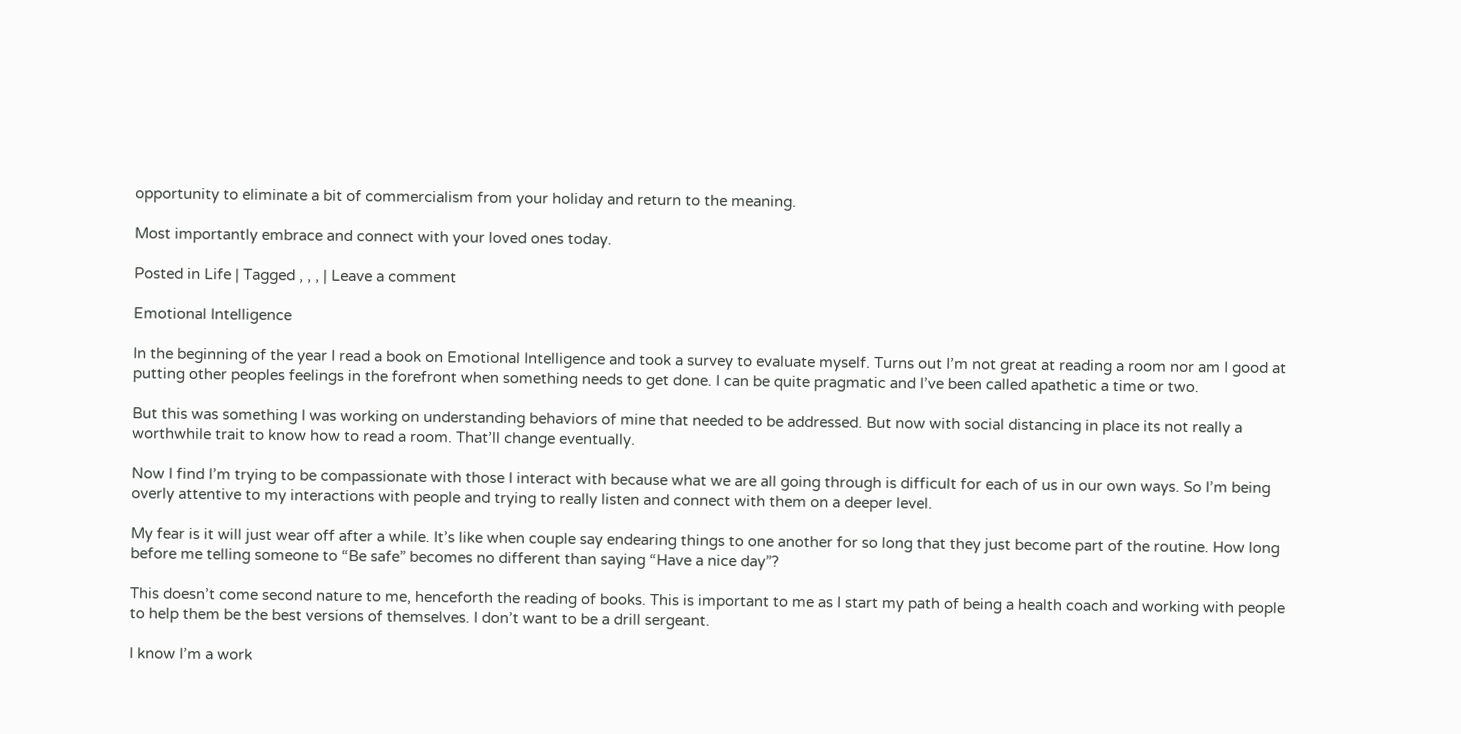opportunity to eliminate a bit of commercialism from your holiday and return to the meaning.

Most importantly embrace and connect with your loved ones today.

Posted in Life | Tagged , , , | Leave a comment

Emotional Intelligence

In the beginning of the year I read a book on Emotional Intelligence and took a survey to evaluate myself. Turns out I’m not great at reading a room nor am I good at putting other peoples feelings in the forefront when something needs to get done. I can be quite pragmatic and I’ve been called apathetic a time or two.

But this was something I was working on understanding behaviors of mine that needed to be addressed. But now with social distancing in place its not really a worthwhile trait to know how to read a room. That’ll change eventually.

Now I find I’m trying to be compassionate with those I interact with because what we are all going through is difficult for each of us in our own ways. So I’m being overly attentive to my interactions with people and trying to really listen and connect with them on a deeper level.

My fear is it will just wear off after a while. It’s like when couple say endearing things to one another for so long that they just become part of the routine. How long before me telling someone to “Be safe” becomes no different than saying “Have a nice day”?

This doesn’t come second nature to me, henceforth the reading of books. This is important to me as I start my path of being a health coach and working with people to help them be the best versions of themselves. I don’t want to be a drill sergeant.

I know I’m a work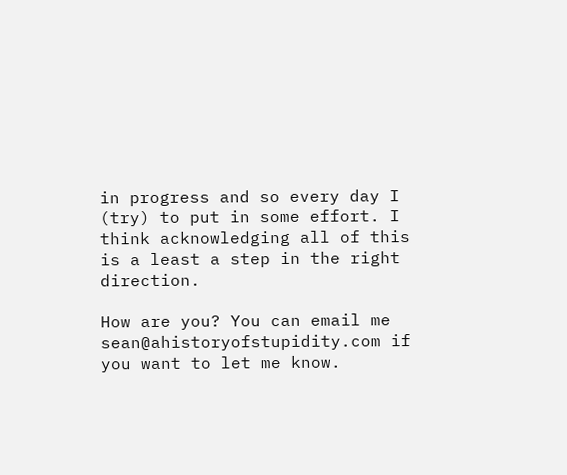in progress and so every day I (try) to put in some effort. I think acknowledging all of this is a least a step in the right direction.

How are you? You can email me sean@ahistoryofstupidity.com if you want to let me know.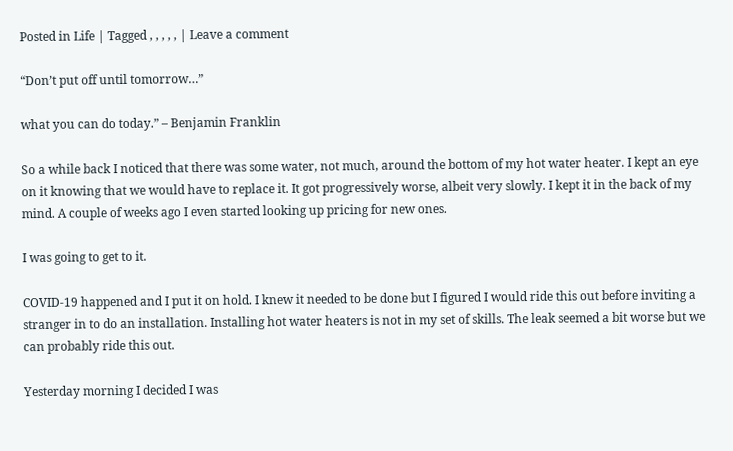Posted in Life | Tagged , , , , , | Leave a comment

“Don’t put off until tomorrow…”

what you can do today.” – Benjamin Franklin

So a while back I noticed that there was some water, not much, around the bottom of my hot water heater. I kept an eye on it knowing that we would have to replace it. It got progressively worse, albeit very slowly. I kept it in the back of my mind. A couple of weeks ago I even started looking up pricing for new ones.

I was going to get to it.

COVID-19 happened and I put it on hold. I knew it needed to be done but I figured I would ride this out before inviting a stranger in to do an installation. Installing hot water heaters is not in my set of skills. The leak seemed a bit worse but we can probably ride this out.

Yesterday morning I decided I was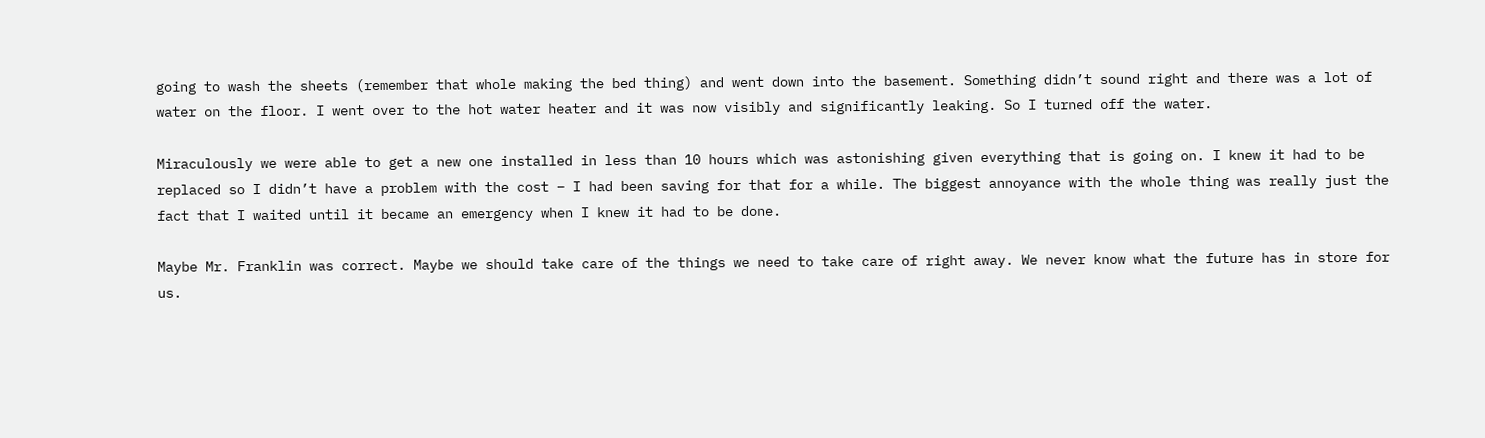going to wash the sheets (remember that whole making the bed thing) and went down into the basement. Something didn’t sound right and there was a lot of water on the floor. I went over to the hot water heater and it was now visibly and significantly leaking. So I turned off the water.

Miraculously we were able to get a new one installed in less than 10 hours which was astonishing given everything that is going on. I knew it had to be replaced so I didn’t have a problem with the cost – I had been saving for that for a while. The biggest annoyance with the whole thing was really just the fact that I waited until it became an emergency when I knew it had to be done.

Maybe Mr. Franklin was correct. Maybe we should take care of the things we need to take care of right away. We never know what the future has in store for us.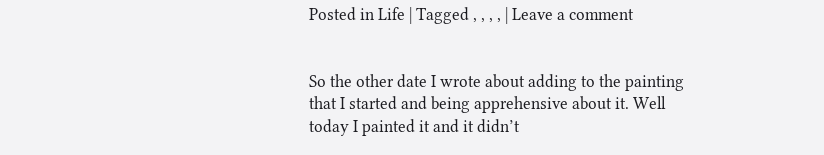Posted in Life | Tagged , , , , | Leave a comment


So the other date I wrote about adding to the painting that I started and being apprehensive about it. Well today I painted it and it didn’t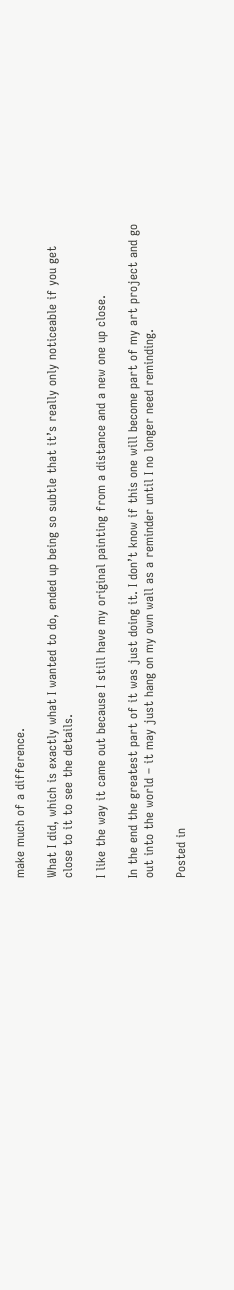make much of a difference.

What I did, which is exactly what I wanted to do, ended up being so subtle that it’s really only noticeable if you get close to it to see the details.

I like the way it came out because I still have my original painting from a distance and a new one up close.

In the end the greatest part of it was just doing it. I don’t know if this one will become part of my art project and go out into the world – it may just hang on my own wall as a reminder until I no longer need reminding.

Posted in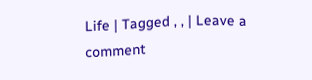Life | Tagged , , | Leave a comment